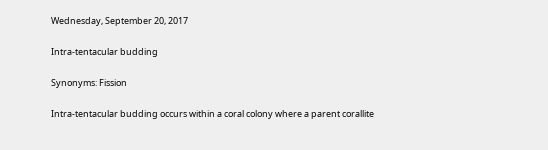Wednesday, September 20, 2017

Intra-tentacular budding

Synonyms: Fission

Intra-tentacular budding occurs within a coral colony where a parent corallite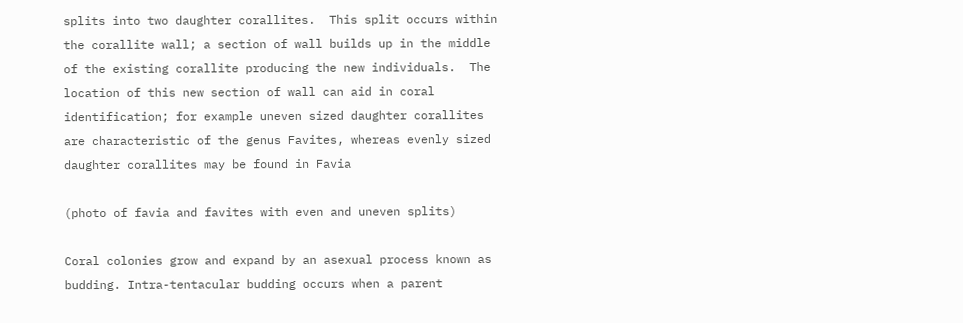splits into two daughter corallites.  This split occurs within the corallite wall; a section of wall builds up in the middle of the existing corallite producing the new individuals.  The location of this new section of wall can aid in coral identification; for example uneven sized daughter corallites are characteristic of the genus Favites, whereas evenly sized daughter corallites may be found in Favia

(photo of favia and favites with even and uneven splits)

Coral colonies grow and expand by an asexual process known as budding. Intra-tentacular budding occurs when a parent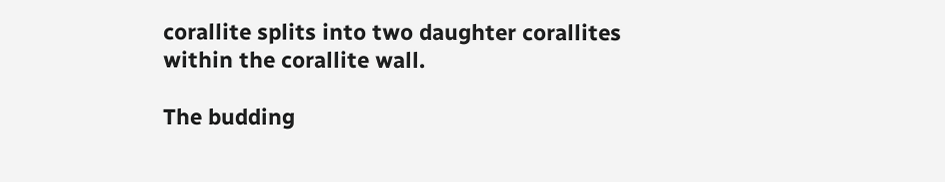corallite splits into two daughter corallites within the corallite wall.

The budding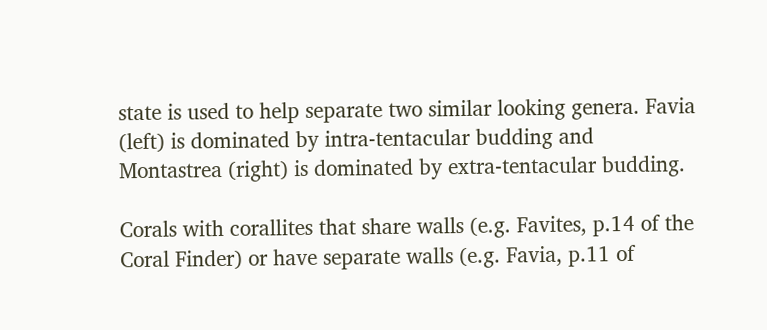state is used to help separate two similar looking genera. Favia (left) is dominated by intra-tentacular budding and Montastrea (right) is dominated by extra-tentacular budding.

Corals with corallites that share walls (e.g. Favites, p.14 of the Coral Finder) or have separate walls (e.g. Favia, p.11 of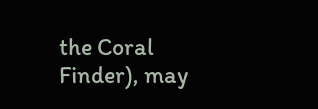the Coral Finder), may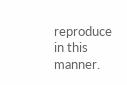reproduce in this manner.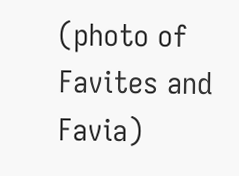(photo of Favites and Favia)